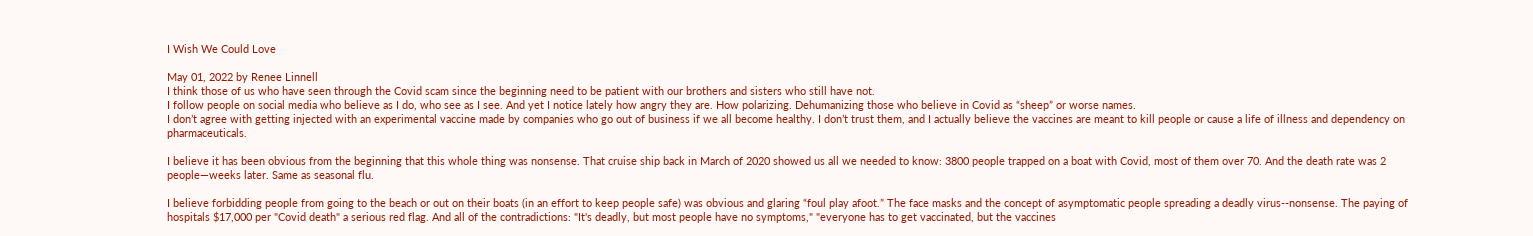I Wish We Could Love

May 01, 2022 by Renee Linnell
I think those of us who have seen through the Covid scam since the beginning need to be patient with our brothers and sisters who still have not.
I follow people on social media who believe as I do, who see as I see. And yet I notice lately how angry they are. How polarizing. Dehumanizing those who believe in Covid as “sheep” or worse names.
I don’t agree with getting injected with an experimental vaccine made by companies who go out of business if we all become healthy. I don’t trust them, and I actually believe the vaccines are meant to kill people or cause a life of illness and dependency on pharmaceuticals.

I believe it has been obvious from the beginning that this whole thing was nonsense. That cruise ship back in March of 2020 showed us all we needed to know: 3800 people trapped on a boat with Covid, most of them over 70. And the death rate was 2 people—weeks later. Same as seasonal flu.

I believe forbidding people from going to the beach or out on their boats (in an effort to keep people safe) was obvious and glaring “foul play afoot.” The face masks and the concept of asymptomatic people spreading a deadly virus--nonsense. The paying of hospitals $17,000 per "Covid death" a serious red flag. And all of the contradictions: "It's deadly, but most people have no symptoms," "everyone has to get vaccinated, but the vaccines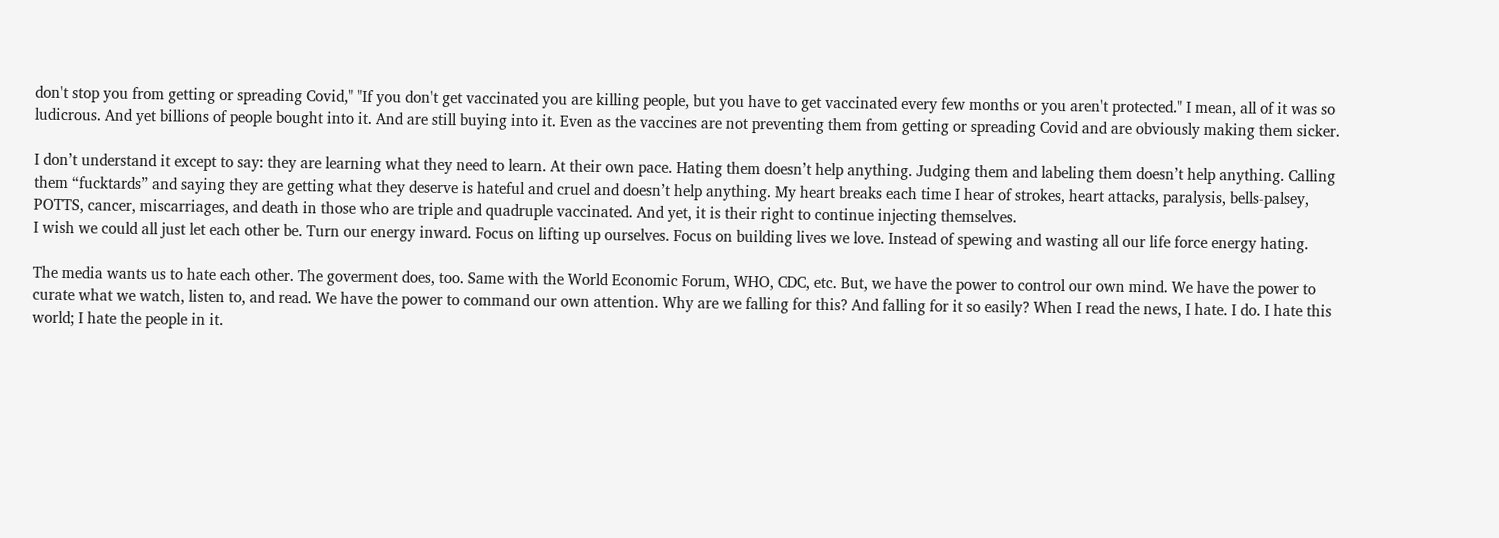don't stop you from getting or spreading Covid," "If you don't get vaccinated you are killing people, but you have to get vaccinated every few months or you aren't protected." I mean, all of it was so ludicrous. And yet billions of people bought into it. And are still buying into it. Even as the vaccines are not preventing them from getting or spreading Covid and are obviously making them sicker.

I don’t understand it except to say: they are learning what they need to learn. At their own pace. Hating them doesn’t help anything. Judging them and labeling them doesn’t help anything. Calling them “fucktards” and saying they are getting what they deserve is hateful and cruel and doesn’t help anything. My heart breaks each time I hear of strokes, heart attacks, paralysis, bells-palsey, POTTS, cancer, miscarriages, and death in those who are triple and quadruple vaccinated. And yet, it is their right to continue injecting themselves.
I wish we could all just let each other be. Turn our energy inward. Focus on lifting up ourselves. Focus on building lives we love. Instead of spewing and wasting all our life force energy hating.

The media wants us to hate each other. The goverment does, too. Same with the World Economic Forum, WHO, CDC, etc. But, we have the power to control our own mind. We have the power to curate what we watch, listen to, and read. We have the power to command our own attention. Why are we falling for this? And falling for it so easily? When I read the news, I hate. I do. I hate this world; I hate the people in it.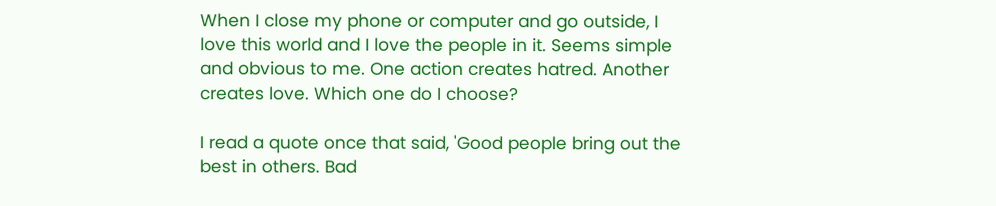When I close my phone or computer and go outside, I love this world and I love the people in it. Seems simple and obvious to me. One action creates hatred. Another creates love. Which one do I choose?

I read a quote once that said, 'Good people bring out the best in others. Bad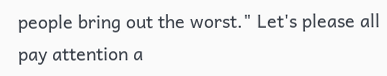people bring out the worst." Let's please all pay attention a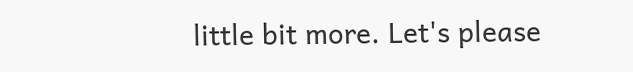little bit more. Let's please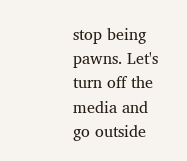stop being pawns. Let's turn off the media and go outside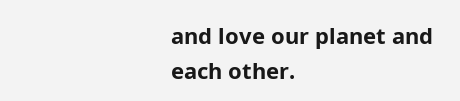and love our planet and each other.